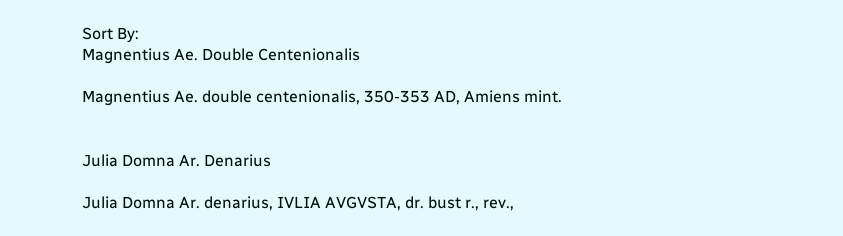Sort By:
Magnentius Ae. Double Centenionalis

Magnentius Ae. double centenionalis, 350-353 AD, Amiens mint.


Julia Domna Ar. Denarius

Julia Domna Ar. denarius, IVLIA AVGVSTA, dr. bust r., rev.,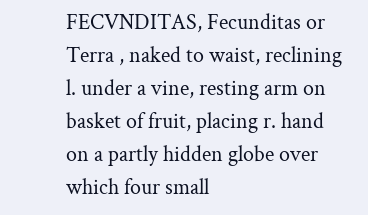FECVNDITAS, Fecunditas or Terra , naked to waist, reclining l. under a vine, resting arm on basket of fruit, placing r. hand on a partly hidden globe over which four small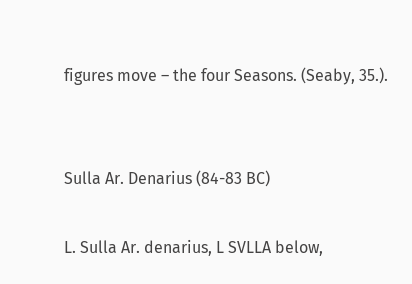figures move – the four Seasons. (Seaby, 35.).


Sulla Ar. Denarius (84-83 BC)

L. Sulla Ar. denarius, L SVLLA below,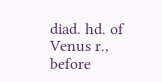diad. hd. of Venus r., before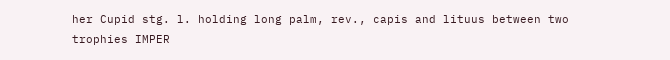her Cupid stg. l. holding long palm, rev., capis and lituus between two trophies IMPER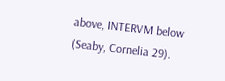above, INTERVM below (Seaby, Cornelia 29).